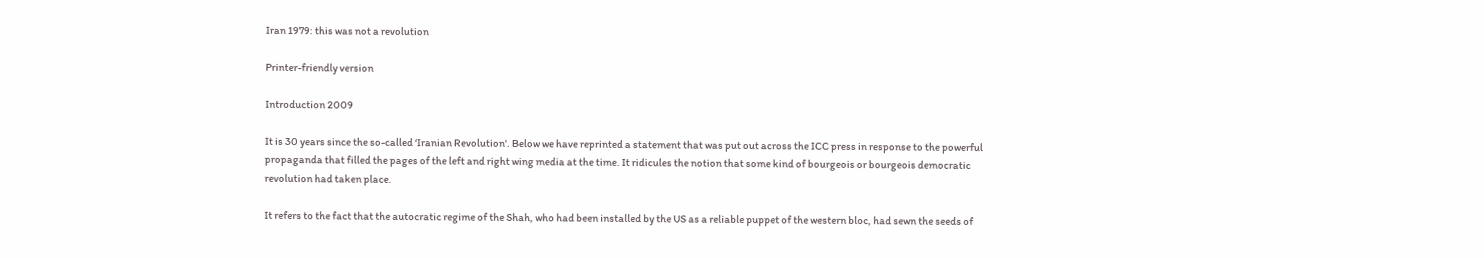Iran 1979: this was not a revolution

Printer-friendly version

Introduction 2009

It is 30 years since the so-called ‘Iranian Revolution'. Below we have reprinted a statement that was put out across the ICC press in response to the powerful propaganda that filled the pages of the left and right wing media at the time. It ridicules the notion that some kind of bourgeois or bourgeois democratic revolution had taken place.

It refers to the fact that the autocratic regime of the Shah, who had been installed by the US as a reliable puppet of the western bloc, had sewn the seeds of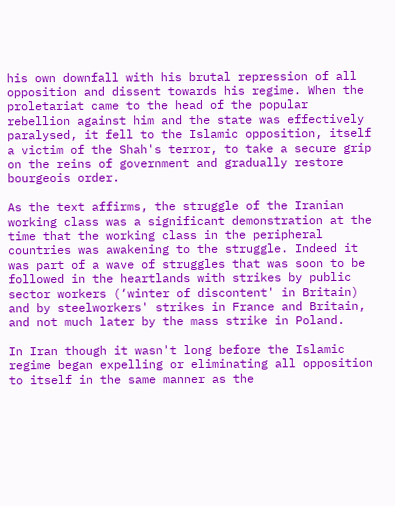his own downfall with his brutal repression of all opposition and dissent towards his regime. When the proletariat came to the head of the popular rebellion against him and the state was effectively paralysed, it fell to the Islamic opposition, itself a victim of the Shah's terror, to take a secure grip on the reins of government and gradually restore bourgeois order.

As the text affirms, the struggle of the Iranian working class was a significant demonstration at the time that the working class in the peripheral countries was awakening to the struggle. Indeed it was part of a wave of struggles that was soon to be followed in the heartlands with strikes by public sector workers (‘winter of discontent' in Britain) and by steelworkers' strikes in France and Britain, and not much later by the mass strike in Poland.

In Iran though it wasn't long before the Islamic regime began expelling or eliminating all opposition to itself in the same manner as the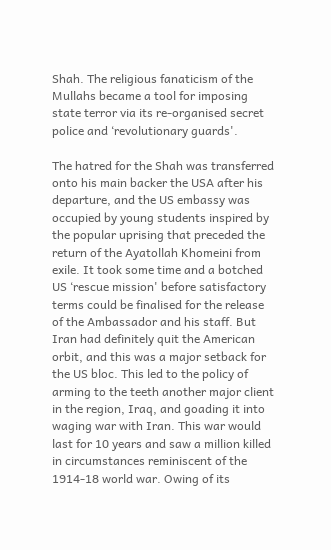Shah. The religious fanaticism of the Mullahs became a tool for imposing state terror via its re-organised secret police and ‘revolutionary guards'.

The hatred for the Shah was transferred onto his main backer the USA after his departure, and the US embassy was occupied by young students inspired by the popular uprising that preceded the return of the Ayatollah Khomeini from exile. It took some time and a botched US ‘rescue mission' before satisfactory terms could be finalised for the release of the Ambassador and his staff. But Iran had definitely quit the American orbit, and this was a major setback for the US bloc. This led to the policy of arming to the teeth another major client in the region, Iraq, and goading it into waging war with Iran. This war would last for 10 years and saw a million killed in circumstances reminiscent of the 1914-18 world war. Owing of its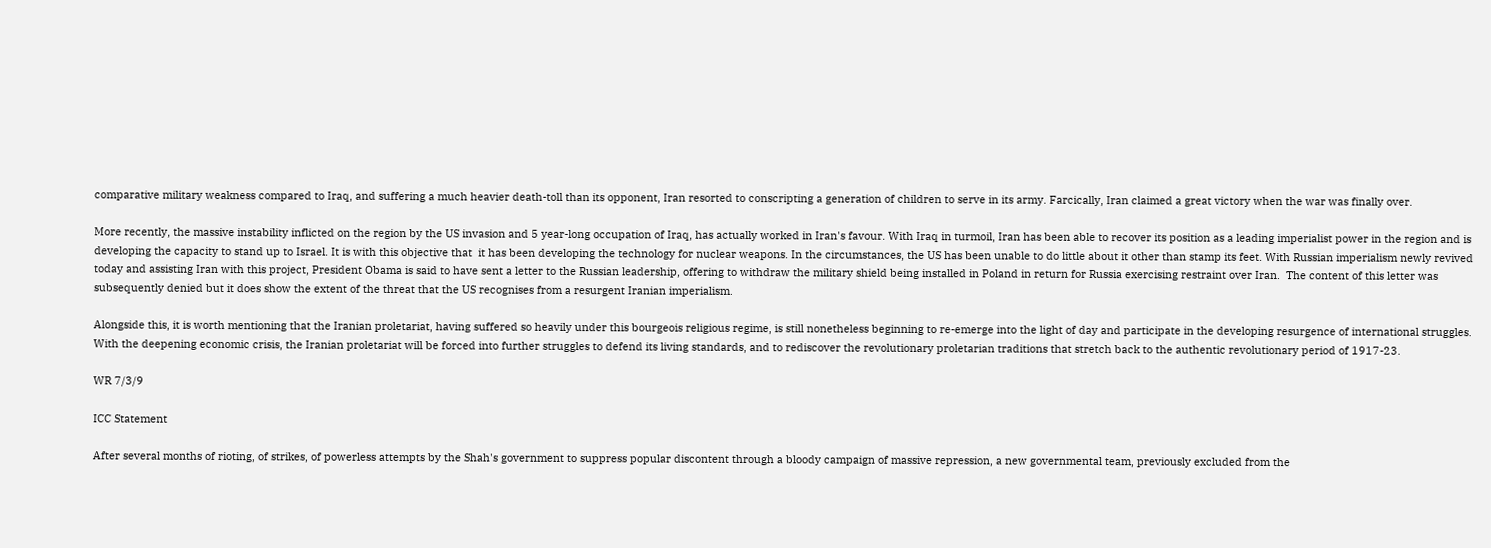comparative military weakness compared to Iraq, and suffering a much heavier death-toll than its opponent, Iran resorted to conscripting a generation of children to serve in its army. Farcically, Iran claimed a great victory when the war was finally over.

More recently, the massive instability inflicted on the region by the US invasion and 5 year-long occupation of Iraq, has actually worked in Iran's favour. With Iraq in turmoil, Iran has been able to recover its position as a leading imperialist power in the region and is developing the capacity to stand up to Israel. It is with this objective that  it has been developing the technology for nuclear weapons. In the circumstances, the US has been unable to do little about it other than stamp its feet. With Russian imperialism newly revived today and assisting Iran with this project, President Obama is said to have sent a letter to the Russian leadership, offering to withdraw the military shield being installed in Poland in return for Russia exercising restraint over Iran.  The content of this letter was subsequently denied but it does show the extent of the threat that the US recognises from a resurgent Iranian imperialism.

Alongside this, it is worth mentioning that the Iranian proletariat, having suffered so heavily under this bourgeois religious regime, is still nonetheless beginning to re-emerge into the light of day and participate in the developing resurgence of international struggles. With the deepening economic crisis, the Iranian proletariat will be forced into further struggles to defend its living standards, and to rediscover the revolutionary proletarian traditions that stretch back to the authentic revolutionary period of 1917-23.

WR 7/3/9

ICC Statement

After several months of rioting, of strikes, of powerless attempts by the Shah's government to suppress popular discontent through a bloody campaign of massive repression, a new governmental team, previously excluded from the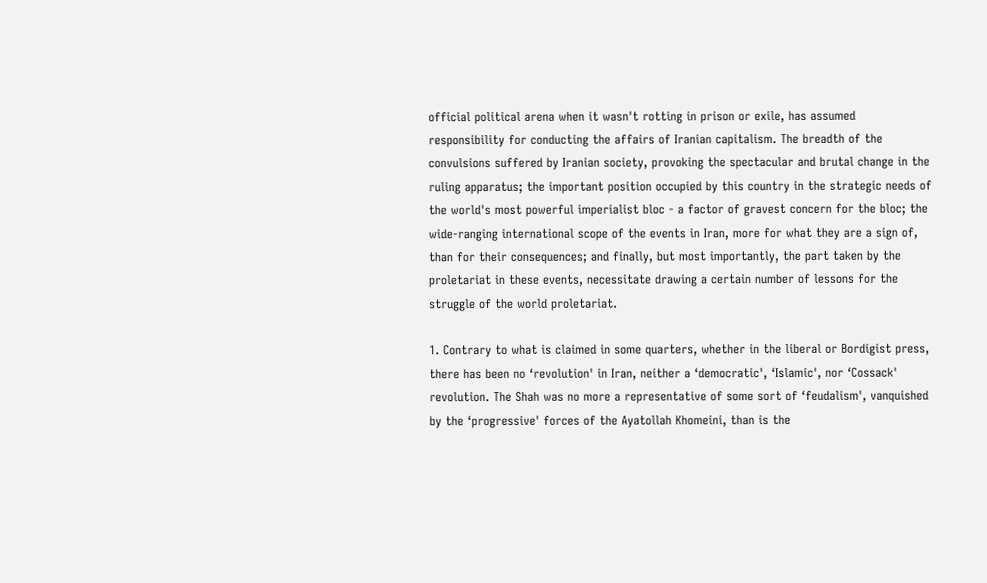official political arena when it wasn't rotting in prison or exile, has assumed responsibility for conducting the affairs of Iranian capitalism. The breadth of the convulsions suffered by Iranian society, provoking the spectacular and brutal change in the ruling apparatus; the important position occupied by this country in the strategic needs of the world's most powerful imperialist bloc - a factor of gravest concern for the bloc; the wide-ranging international scope of the events in Iran, more for what they are a sign of, than for their consequences; and finally, but most importantly, the part taken by the proletariat in these events, necessitate drawing a certain number of lessons for the struggle of the world proletariat.

1. Contrary to what is claimed in some quarters, whether in the liberal or Bordigist press, there has been no ‘revolution' in Iran, neither a ‘democratic', ‘Islamic', nor ‘Cossack' revolution. The Shah was no more a representative of some sort of ‘feudalism', vanquished by the ‘progressive' forces of the Ayatollah Khomeini, than is the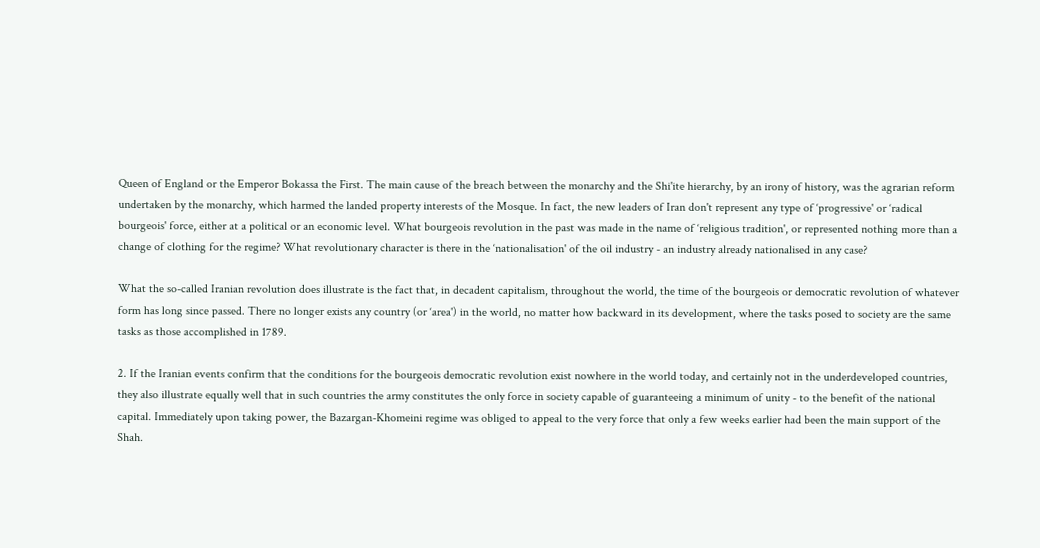Queen of England or the Emperor Bokassa the First. The main cause of the breach between the monarchy and the Shi'ite hierarchy, by an irony of history, was the agrarian reform undertaken by the monarchy, which harmed the landed property interests of the Mosque. In fact, the new leaders of Iran don't represent any type of ‘progressive' or ‘radical bourgeois' force, either at a political or an economic level. What bourgeois revolution in the past was made in the name of ‘religious tradition', or represented nothing more than a change of clothing for the regime? What revolutionary character is there in the ‘nationalisation' of the oil industry - an industry already nationalised in any case?

What the so-called Iranian revolution does illustrate is the fact that, in decadent capitalism, throughout the world, the time of the bourgeois or democratic revolution of whatever form has long since passed. There no longer exists any country (or ‘area') in the world, no matter how backward in its development, where the tasks posed to society are the same tasks as those accomplished in 1789.

2. If the Iranian events confirm that the conditions for the bourgeois democratic revolution exist nowhere in the world today, and certainly not in the underdeveloped countries, they also illustrate equally well that in such countries the army constitutes the only force in society capable of guaranteeing a minimum of unity - to the benefit of the national capital. Immediately upon taking power, the Bazargan-Khomeini regime was obliged to appeal to the very force that only a few weeks earlier had been the main support of the Shah.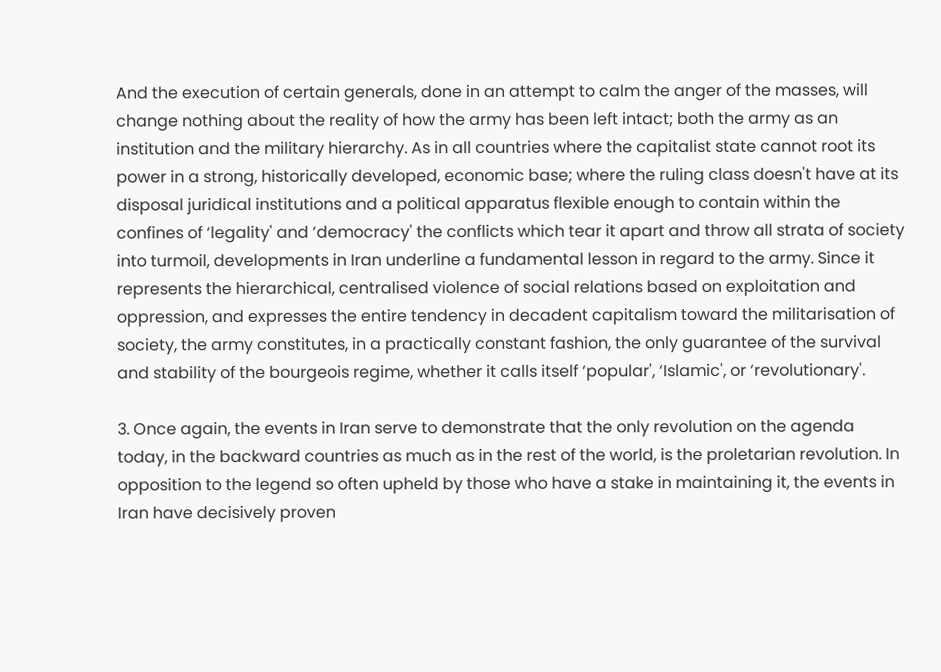And the execution of certain generals, done in an attempt to calm the anger of the masses, will change nothing about the reality of how the army has been left intact; both the army as an institution and the military hierarchy. As in all countries where the capitalist state cannot root its power in a strong, historically developed, economic base; where the ruling class doesn't have at its disposal juridical institutions and a political apparatus flexible enough to contain within the confines of ‘legality' and ‘democracy' the conflicts which tear it apart and throw all strata of society into turmoil, developments in Iran underline a fundamental lesson in regard to the army. Since it represents the hierarchical, centralised violence of social relations based on exploitation and oppression, and expresses the entire tendency in decadent capitalism toward the militarisation of society, the army constitutes, in a practically constant fashion, the only guarantee of the survival and stability of the bourgeois regime, whether it calls itself ‘popular', ‘Islamic', or ‘revolutionary'.

3. Once again, the events in Iran serve to demonstrate that the only revolution on the agenda today, in the backward countries as much as in the rest of the world, is the proletarian revolution. In opposition to the legend so often upheld by those who have a stake in maintaining it, the events in Iran have decisively proven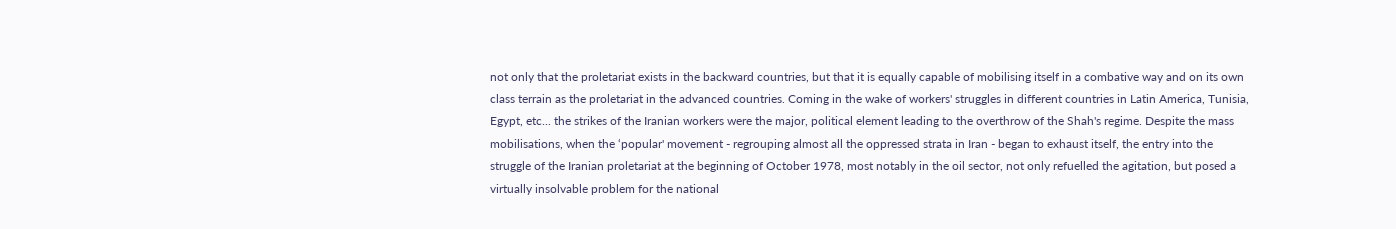not only that the proletariat exists in the backward countries, but that it is equally capable of mobilising itself in a combative way and on its own class terrain as the proletariat in the advanced countries. Coming in the wake of workers' struggles in different countries in Latin America, Tunisia, Egypt, etc... the strikes of the Iranian workers were the major, political element leading to the overthrow of the Shah's regime. Despite the mass mobilisations, when the ‘popular' movement - regrouping almost all the oppressed strata in Iran - began to exhaust itself, the entry into the struggle of the Iranian proletariat at the beginning of October 1978, most notably in the oil sector, not only refuelled the agitation, but posed a virtually insolvable problem for the national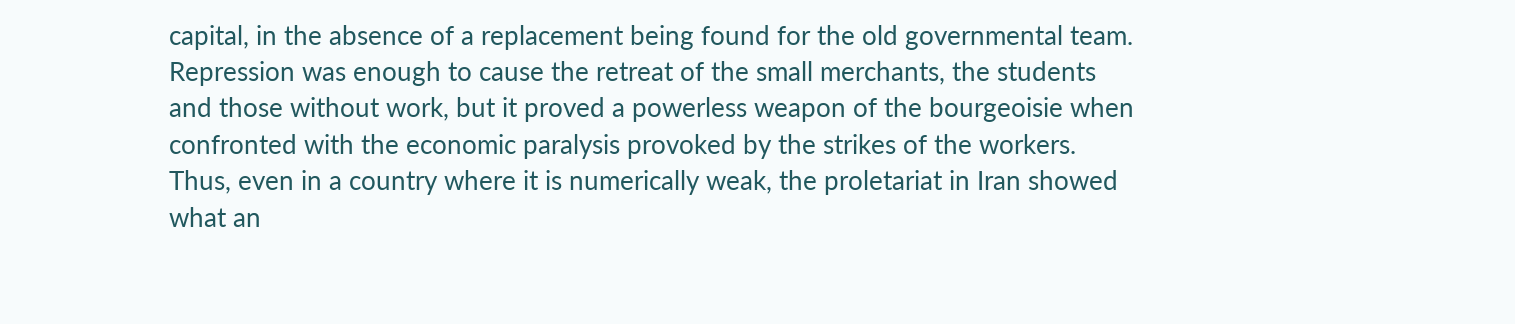capital, in the absence of a replacement being found for the old governmental team. Repression was enough to cause the retreat of the small merchants, the students and those without work, but it proved a powerless weapon of the bourgeoisie when confronted with the economic paralysis provoked by the strikes of the workers. Thus, even in a country where it is numerically weak, the proletariat in Iran showed what an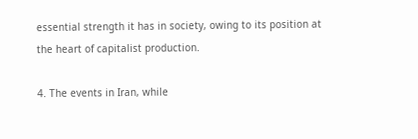essential strength it has in society, owing to its position at the heart of capitalist production.

4. The events in Iran, while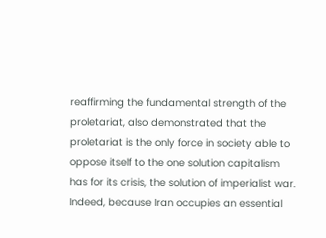reaffirming the fundamental strength of the proletariat, also demonstrated that the proletariat is the only force in society able to oppose itself to the one solution capitalism has for its crisis, the solution of imperialist war. Indeed, because Iran occupies an essential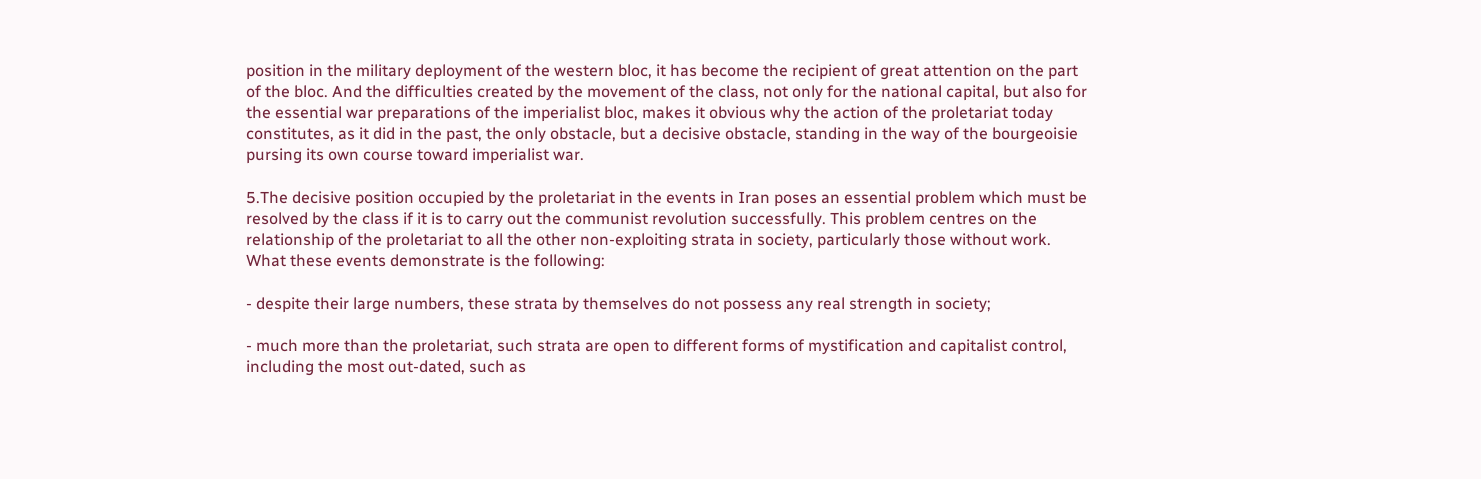position in the military deployment of the western bloc, it has become the recipient of great attention on the part of the bloc. And the difficulties created by the movement of the class, not only for the national capital, but also for the essential war preparations of the imperialist bloc, makes it obvious why the action of the proletariat today constitutes, as it did in the past, the only obstacle, but a decisive obstacle, standing in the way of the bourgeoisie pursing its own course toward imperialist war.

5.The decisive position occupied by the proletariat in the events in Iran poses an essential problem which must be resolved by the class if it is to carry out the communist revolution successfully. This problem centres on the relationship of the proletariat to all the other non-exploiting strata in society, particularly those without work. What these events demonstrate is the following:

- despite their large numbers, these strata by themselves do not possess any real strength in society;

- much more than the proletariat, such strata are open to different forms of mystification and capitalist control, including the most out-dated, such as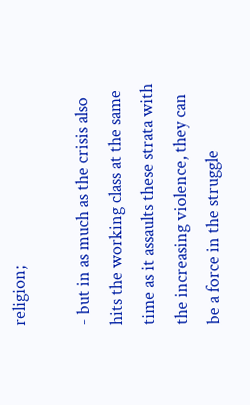religion;

- but in as much as the crisis also hits the working class at the same time as it assaults these strata with the increasing violence, they can be a force in the struggle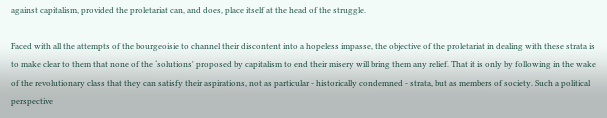against capitalism, provided the proletariat can, and does, place itself at the head of the struggle.

Faced with all the attempts of the bourgeoisie to channel their discontent into a hopeless impasse, the objective of the proletariat in dealing with these strata is to make clear to them that none of the ‘solutions' proposed by capitalism to end their misery will bring them any relief. That it is only by following in the wake of the revolutionary class that they can satisfy their aspirations, not as particular - historically condemned - strata, but as members of society. Such a political perspective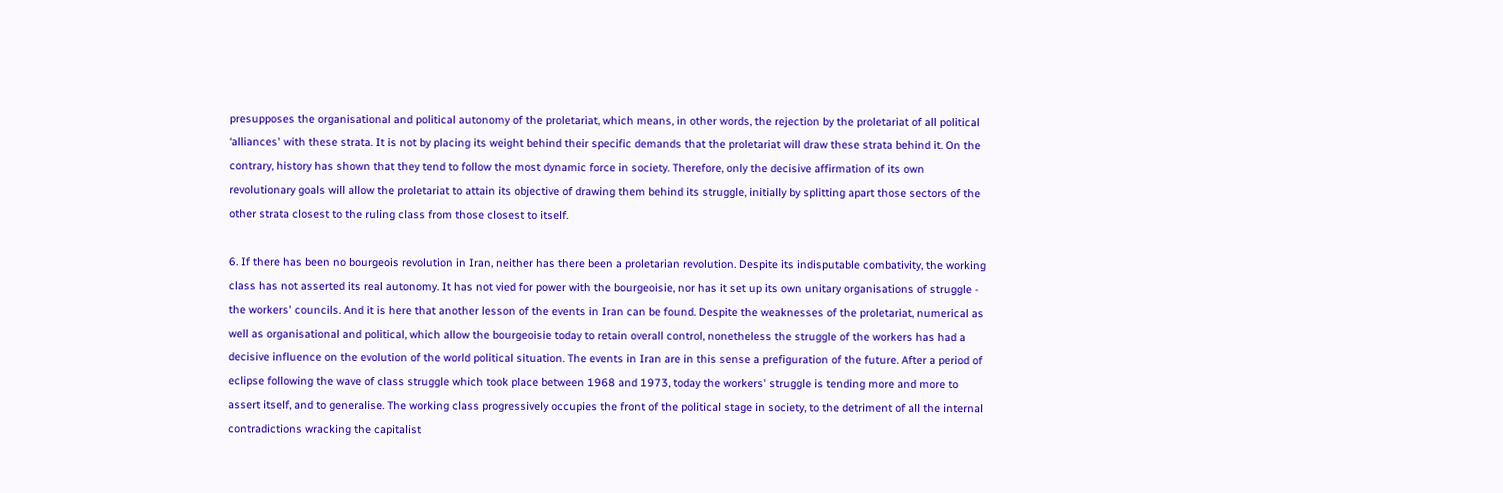presupposes the organisational and political autonomy of the proletariat, which means, in other words, the rejection by the proletariat of all political ‘alliances' with these strata. It is not by placing its weight behind their specific demands that the proletariat will draw these strata behind it. On the contrary, history has shown that they tend to follow the most dynamic force in society. Therefore, only the decisive affirmation of its own revolutionary goals will allow the proletariat to attain its objective of drawing them behind its struggle, initially by splitting apart those sectors of the other strata closest to the ruling class from those closest to itself.

6. If there has been no bourgeois revolution in Iran, neither has there been a proletarian revolution. Despite its indisputable combativity, the working class has not asserted its real autonomy. It has not vied for power with the bourgeoisie, nor has it set up its own unitary organisations of struggle - the workers' councils. And it is here that another lesson of the events in Iran can be found. Despite the weaknesses of the proletariat, numerical as well as organisational and political, which allow the bourgeoisie today to retain overall control, nonetheless the struggle of the workers has had a decisive influence on the evolution of the world political situation. The events in Iran are in this sense a prefiguration of the future. After a period of eclipse following the wave of class struggle which took place between 1968 and 1973, today the workers' struggle is tending more and more to assert itself, and to generalise. The working class progressively occupies the front of the political stage in society, to the detriment of all the internal contradictions wracking the capitalist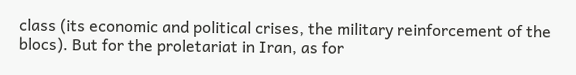class (its economic and political crises, the military reinforcement of the blocs). But for the proletariat in Iran, as for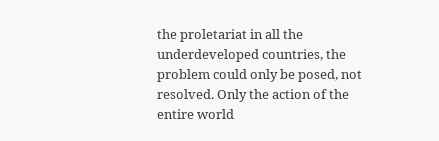the proletariat in all the underdeveloped countries, the problem could only be posed, not resolved. Only the action of the entire world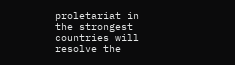proletariat in the strongest countries will resolve the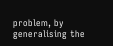problem, by generalising the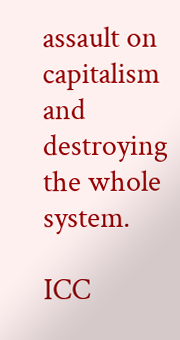assault on capitalism and destroying the whole system.

ICC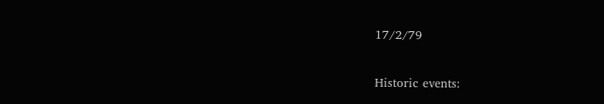17/2/79

Historic events: